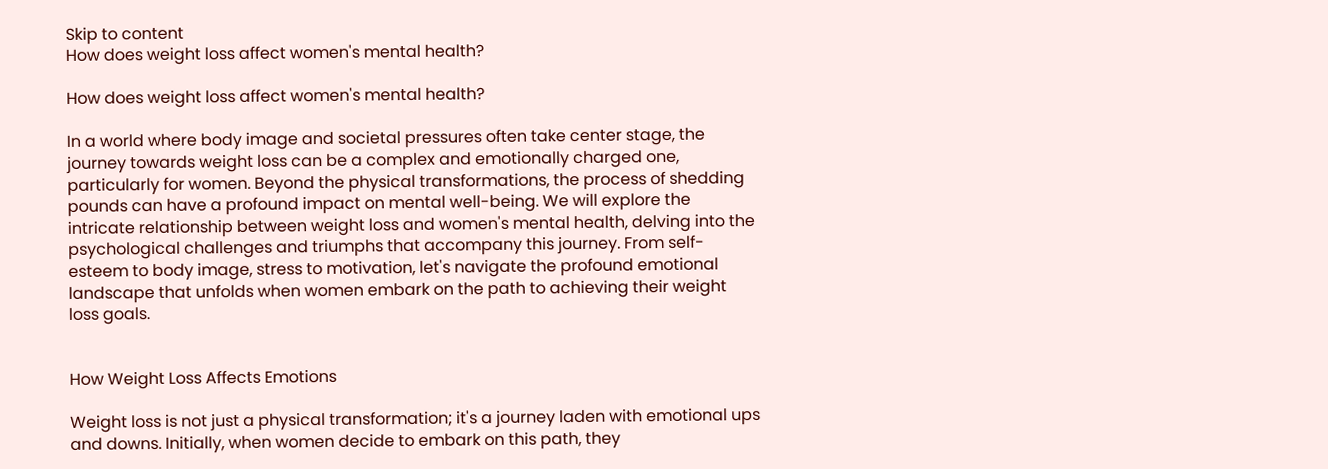Skip to content
How does weight loss affect women's mental health?

How does weight loss affect women's mental health?

In a world where body image and societal pressures often take center stage, the journey towards weight loss can be a complex and emotionally charged one, particularly for women. Beyond the physical transformations, the process of shedding pounds can have a profound impact on mental well-being. We will explore the intricate relationship between weight loss and women's mental health, delving into the psychological challenges and triumphs that accompany this journey. From self-esteem to body image, stress to motivation, let's navigate the profound emotional landscape that unfolds when women embark on the path to achieving their weight loss goals.


How Weight Loss Affects Emotions

Weight loss is not just a physical transformation; it's a journey laden with emotional ups and downs. Initially, when women decide to embark on this path, they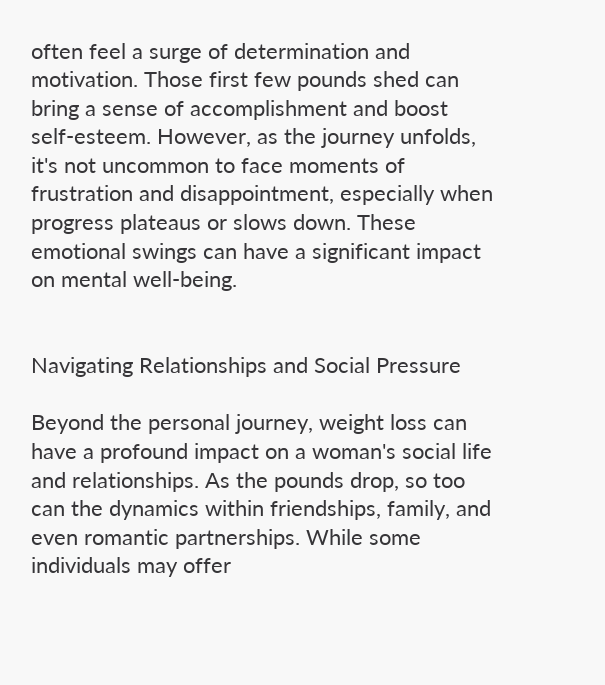often feel a surge of determination and motivation. Those first few pounds shed can bring a sense of accomplishment and boost self-esteem. However, as the journey unfolds, it's not uncommon to face moments of frustration and disappointment, especially when progress plateaus or slows down. These emotional swings can have a significant impact on mental well-being.


Navigating Relationships and Social Pressure

Beyond the personal journey, weight loss can have a profound impact on a woman's social life and relationships. As the pounds drop, so too can the dynamics within friendships, family, and even romantic partnerships. While some individuals may offer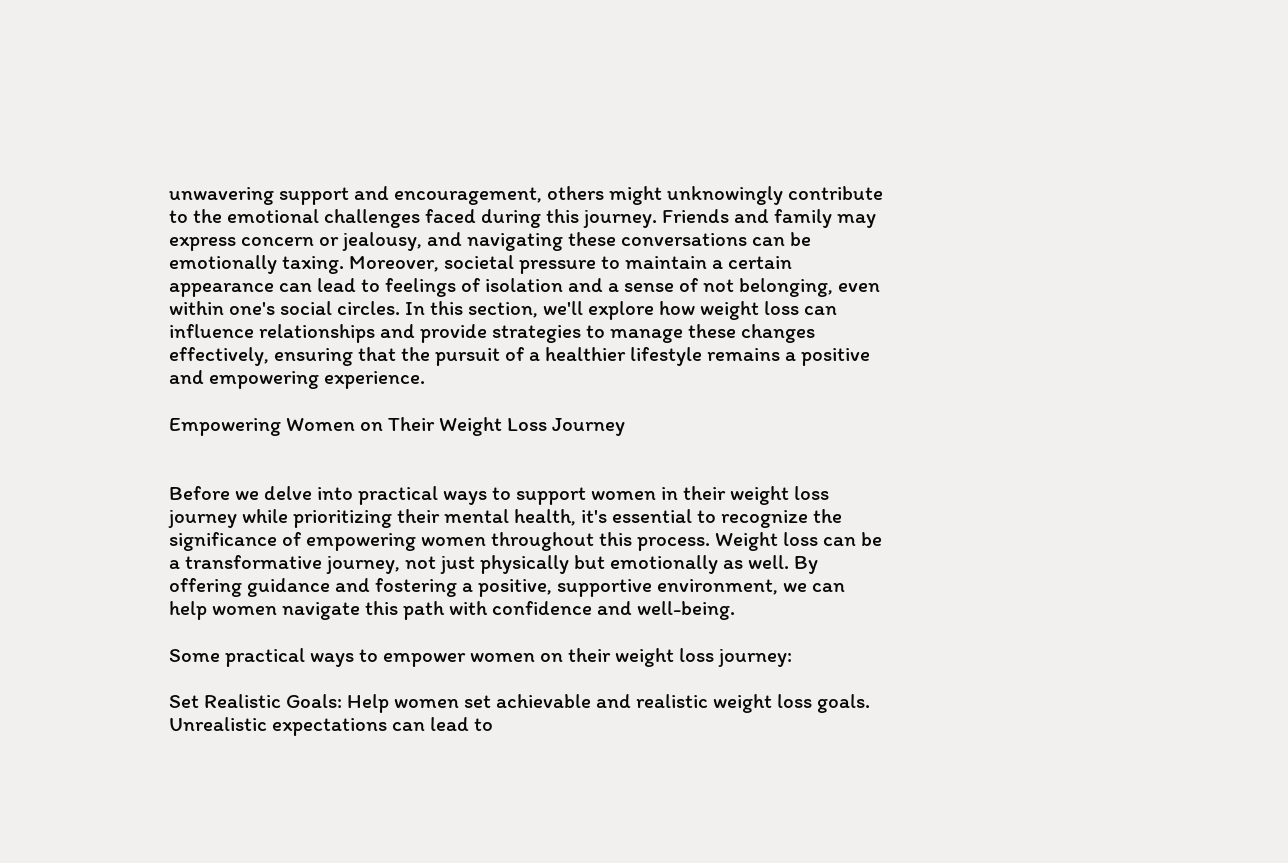unwavering support and encouragement, others might unknowingly contribute to the emotional challenges faced during this journey. Friends and family may express concern or jealousy, and navigating these conversations can be emotionally taxing. Moreover, societal pressure to maintain a certain appearance can lead to feelings of isolation and a sense of not belonging, even within one's social circles. In this section, we'll explore how weight loss can influence relationships and provide strategies to manage these changes effectively, ensuring that the pursuit of a healthier lifestyle remains a positive and empowering experience.

Empowering Women on Their Weight Loss Journey


Before we delve into practical ways to support women in their weight loss journey while prioritizing their mental health, it's essential to recognize the significance of empowering women throughout this process. Weight loss can be a transformative journey, not just physically but emotionally as well. By offering guidance and fostering a positive, supportive environment, we can help women navigate this path with confidence and well-being.

Some practical ways to empower women on their weight loss journey:

Set Realistic Goals: Help women set achievable and realistic weight loss goals. Unrealistic expectations can lead to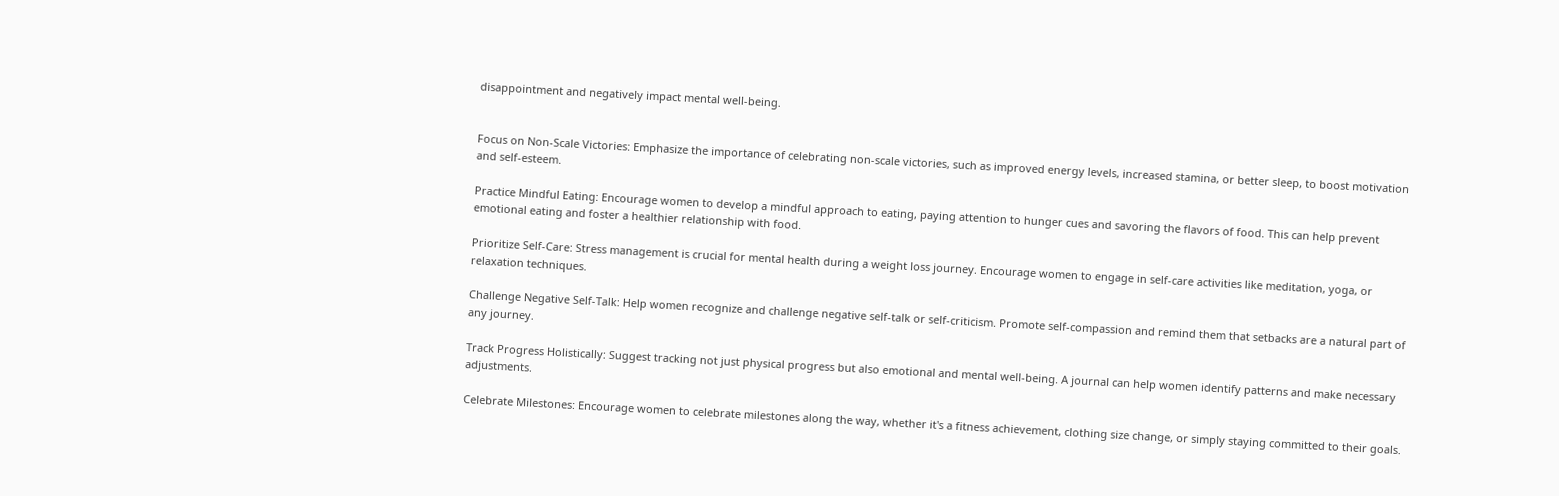disappointment and negatively impact mental well-being.


Focus on Non-Scale Victories: Emphasize the importance of celebrating non-scale victories, such as improved energy levels, increased stamina, or better sleep, to boost motivation and self-esteem.

Practice Mindful Eating: Encourage women to develop a mindful approach to eating, paying attention to hunger cues and savoring the flavors of food. This can help prevent emotional eating and foster a healthier relationship with food.

Prioritize Self-Care: Stress management is crucial for mental health during a weight loss journey. Encourage women to engage in self-care activities like meditation, yoga, or relaxation techniques.

Challenge Negative Self-Talk: Help women recognize and challenge negative self-talk or self-criticism. Promote self-compassion and remind them that setbacks are a natural part of any journey.

Track Progress Holistically: Suggest tracking not just physical progress but also emotional and mental well-being. A journal can help women identify patterns and make necessary adjustments.

Celebrate Milestones: Encourage women to celebrate milestones along the way, whether it's a fitness achievement, clothing size change, or simply staying committed to their goals.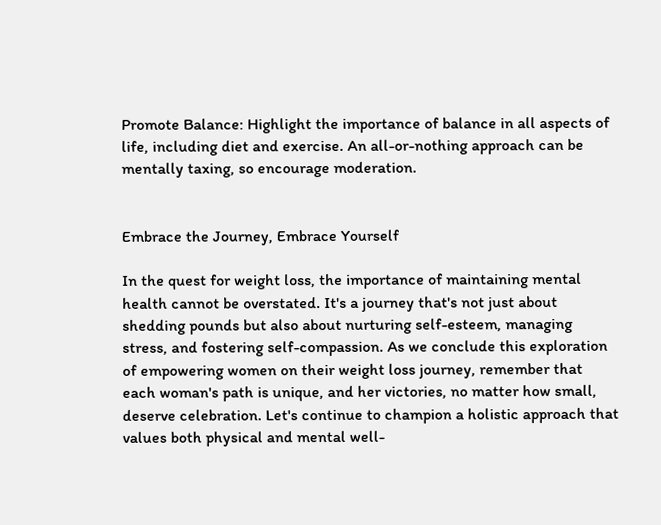Promote Balance: Highlight the importance of balance in all aspects of life, including diet and exercise. An all-or-nothing approach can be mentally taxing, so encourage moderation.


Embrace the Journey, Embrace Yourself

In the quest for weight loss, the importance of maintaining mental health cannot be overstated. It's a journey that's not just about shedding pounds but also about nurturing self-esteem, managing stress, and fostering self-compassion. As we conclude this exploration of empowering women on their weight loss journey, remember that each woman's path is unique, and her victories, no matter how small, deserve celebration. Let's continue to champion a holistic approach that values both physical and mental well-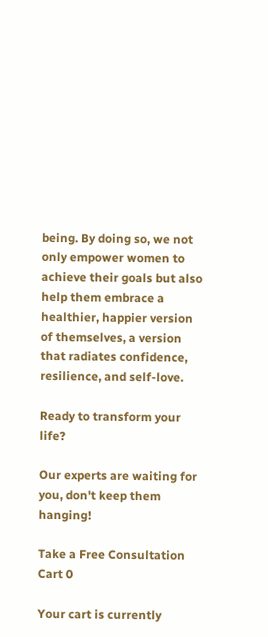being. By doing so, we not only empower women to achieve their goals but also help them embrace a healthier, happier version of themselves, a version that radiates confidence, resilience, and self-love.

Ready to transform your life?

Our experts are waiting for you, don't keep them hanging!

Take a Free Consultation
Cart 0

Your cart is currently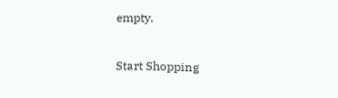empty.

Start Shopping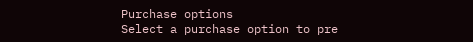Purchase options
Select a purchase option to pre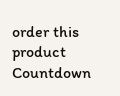order this product
Countdown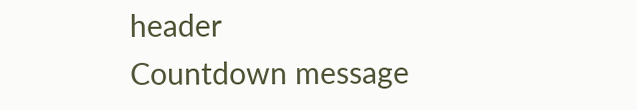header
Countdown message